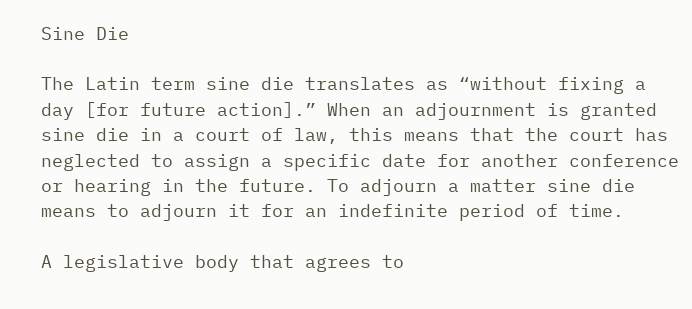Sine Die

The Latin term sine die translates as “without fixing a day [for future action].” When an adjournment is granted sine die in a court of law, this means that the court has neglected to assign a specific date for another conference or hearing in the future. To adjourn a matter sine die means to adjourn it for an indefinite period of time.

A legislative body that agrees to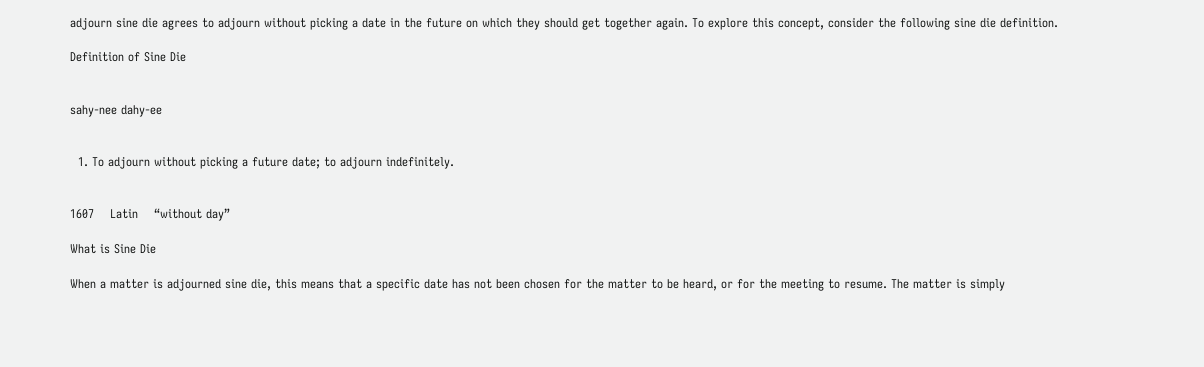adjourn sine die agrees to adjourn without picking a date in the future on which they should get together again. To explore this concept, consider the following sine die definition.

Definition of Sine Die


sahy-nee dahy-ee


  1. To adjourn without picking a future date; to adjourn indefinitely.


1607    Latin    “without day”

What is Sine Die

When a matter is adjourned sine die, this means that a specific date has not been chosen for the matter to be heard, or for the meeting to resume. The matter is simply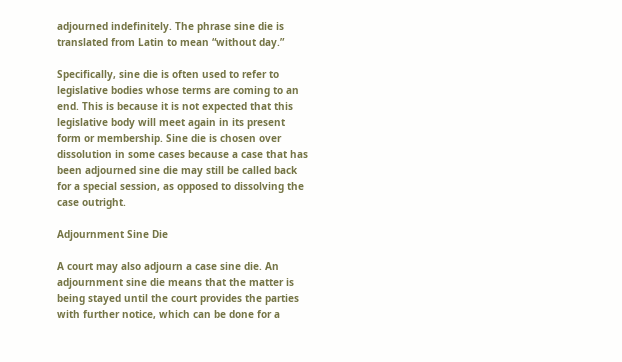adjourned indefinitely. The phrase sine die is translated from Latin to mean “without day.”

Specifically, sine die is often used to refer to legislative bodies whose terms are coming to an end. This is because it is not expected that this legislative body will meet again in its present form or membership. Sine die is chosen over dissolution in some cases because a case that has been adjourned sine die may still be called back for a special session, as opposed to dissolving the case outright.

Adjournment Sine Die

A court may also adjourn a case sine die. An adjournment sine die means that the matter is being stayed until the court provides the parties with further notice, which can be done for a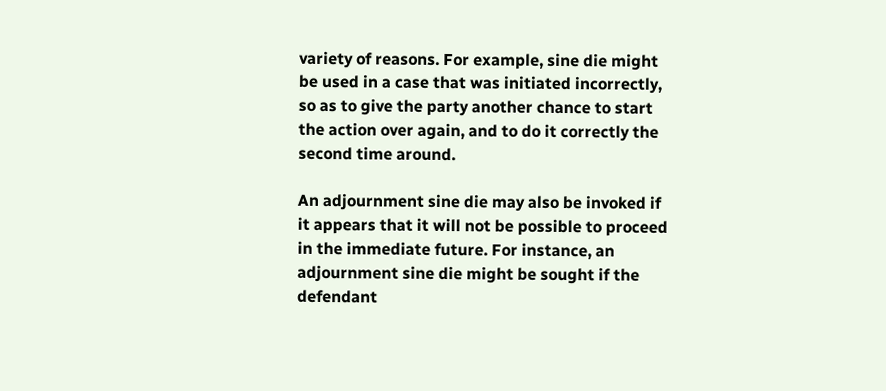variety of reasons. For example, sine die might be used in a case that was initiated incorrectly, so as to give the party another chance to start the action over again, and to do it correctly the second time around.

An adjournment sine die may also be invoked if it appears that it will not be possible to proceed in the immediate future. For instance, an adjournment sine die might be sought if the defendant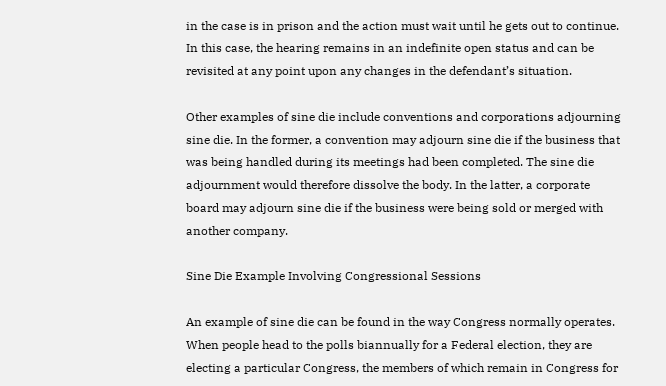in the case is in prison and the action must wait until he gets out to continue. In this case, the hearing remains in an indefinite open status and can be revisited at any point upon any changes in the defendant’s situation.

Other examples of sine die include conventions and corporations adjourning sine die. In the former, a convention may adjourn sine die if the business that was being handled during its meetings had been completed. The sine die adjournment would therefore dissolve the body. In the latter, a corporate board may adjourn sine die if the business were being sold or merged with another company.

Sine Die Example Involving Congressional Sessions

An example of sine die can be found in the way Congress normally operates. When people head to the polls biannually for a Federal election, they are electing a particular Congress, the members of which remain in Congress for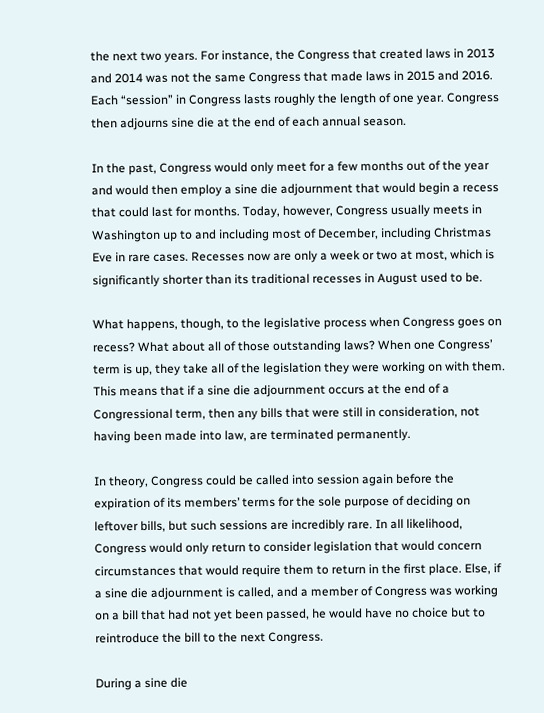the next two years. For instance, the Congress that created laws in 2013 and 2014 was not the same Congress that made laws in 2015 and 2016. Each “session” in Congress lasts roughly the length of one year. Congress then adjourns sine die at the end of each annual season.

In the past, Congress would only meet for a few months out of the year and would then employ a sine die adjournment that would begin a recess that could last for months. Today, however, Congress usually meets in Washington up to and including most of December, including Christmas Eve in rare cases. Recesses now are only a week or two at most, which is significantly shorter than its traditional recesses in August used to be.

What happens, though, to the legislative process when Congress goes on recess? What about all of those outstanding laws? When one Congress’ term is up, they take all of the legislation they were working on with them. This means that if a sine die adjournment occurs at the end of a Congressional term, then any bills that were still in consideration, not having been made into law, are terminated permanently.

In theory, Congress could be called into session again before the expiration of its members’ terms for the sole purpose of deciding on leftover bills, but such sessions are incredibly rare. In all likelihood, Congress would only return to consider legislation that would concern circumstances that would require them to return in the first place. Else, if a sine die adjournment is called, and a member of Congress was working on a bill that had not yet been passed, he would have no choice but to reintroduce the bill to the next Congress.

During a sine die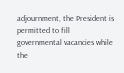adjournment, the President is permitted to fill governmental vacancies while the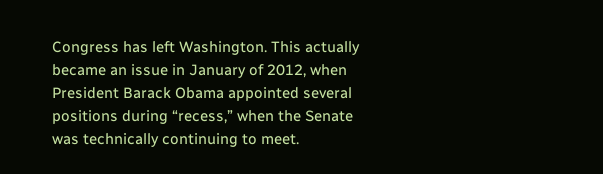Congress has left Washington. This actually became an issue in January of 2012, when President Barack Obama appointed several positions during “recess,” when the Senate was technically continuing to meet.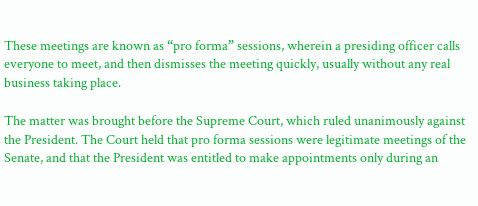These meetings are known as “pro forma” sessions, wherein a presiding officer calls everyone to meet, and then dismisses the meeting quickly, usually without any real business taking place.

The matter was brought before the Supreme Court, which ruled unanimously against the President. The Court held that pro forma sessions were legitimate meetings of the Senate, and that the President was entitled to make appointments only during an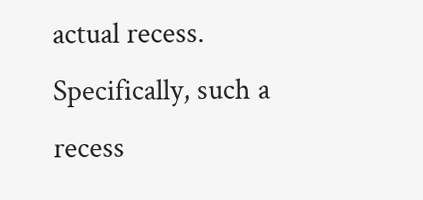actual recess. Specifically, such a recess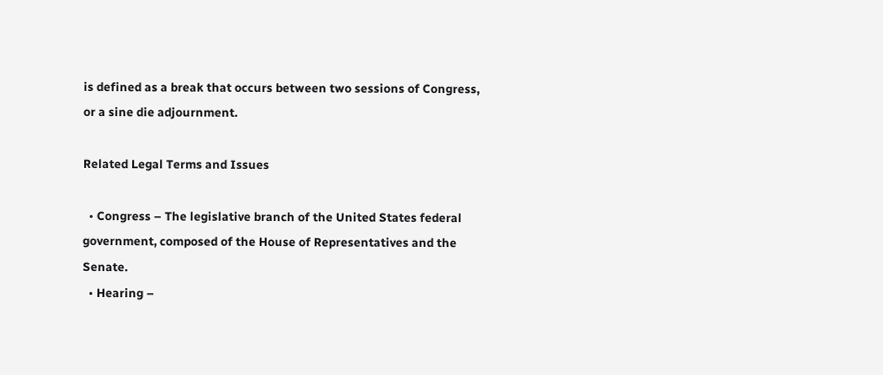is defined as a break that occurs between two sessions of Congress, or a sine die adjournment.

Related Legal Terms and Issues

  • Congress – The legislative branch of the United States federal government, composed of the House of Representatives and the Senate.
  • Hearing –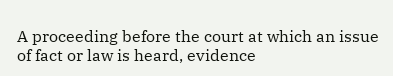A proceeding before the court at which an issue of fact or law is heard, evidence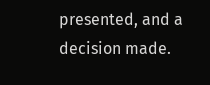presented, and a decision made.